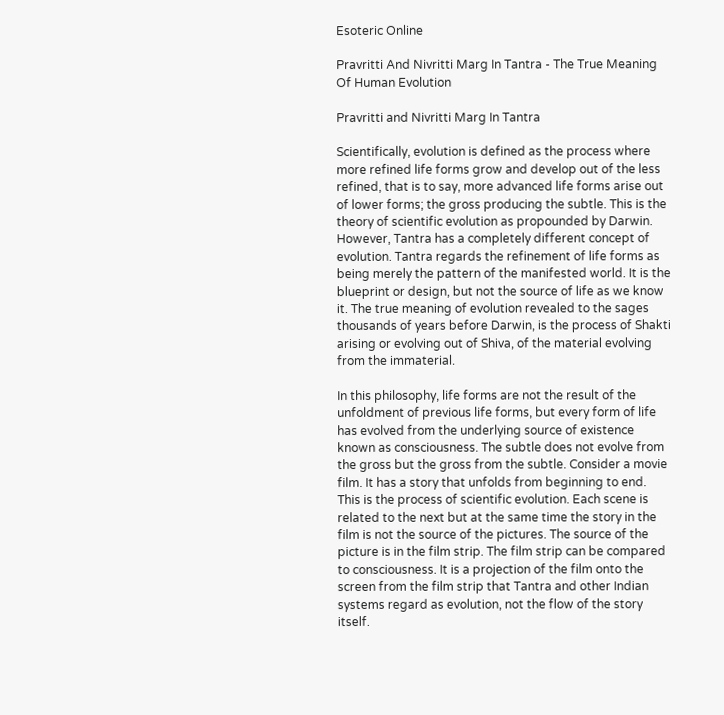Esoteric Online

Pravritti And Nivritti Marg In Tantra - The True Meaning Of Human Evolution

Pravritti and Nivritti Marg In Tantra

Scientifically, evolution is defined as the process where more refined life forms grow and develop out of the less refined, that is to say, more advanced life forms arise out of lower forms; the gross producing the subtle. This is the theory of scientific evolution as propounded by Darwin. However, Tantra has a completely different concept of evolution. Tantra regards the refinement of life forms as being merely the pattern of the manifested world. It is the blueprint or design, but not the source of life as we know it. The true meaning of evolution revealed to the sages thousands of years before Darwin, is the process of Shakti arising or evolving out of Shiva, of the material evolving from the immaterial.

In this philosophy, life forms are not the result of the unfoldment of previous life forms, but every form of life has evolved from the underlying source of existence known as consciousness. The subtle does not evolve from the gross but the gross from the subtle. Consider a movie film. It has a story that unfolds from beginning to end. This is the process of scientific evolution. Each scene is related to the next but at the same time the story in the film is not the source of the pictures. The source of the picture is in the film strip. The film strip can be compared to consciousness. It is a projection of the film onto the screen from the film strip that Tantra and other Indian systems regard as evolution, not the flow of the story itself.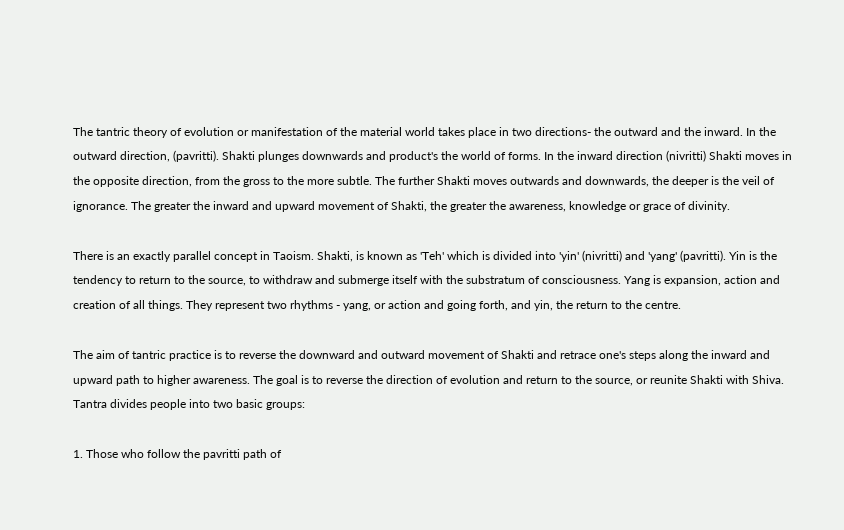The tantric theory of evolution or manifestation of the material world takes place in two directions- the outward and the inward. In the outward direction, (pavritti). Shakti plunges downwards and product's the world of forms. In the inward direction (nivritti) Shakti moves in the opposite direction, from the gross to the more subtle. The further Shakti moves outwards and downwards, the deeper is the veil of ignorance. The greater the inward and upward movement of Shakti, the greater the awareness, knowledge or grace of divinity.

There is an exactly parallel concept in Taoism. Shakti, is known as 'Teh' which is divided into 'yin' (nivritti) and 'yang' (pavritti). Yin is the tendency to return to the source, to withdraw and submerge itself with the substratum of consciousness. Yang is expansion, action and creation of all things. They represent two rhythms - yang, or action and going forth, and yin, the return to the centre.

The aim of tantric practice is to reverse the downward and outward movement of Shakti and retrace one's steps along the inward and upward path to higher awareness. The goal is to reverse the direction of evolution and return to the source, or reunite Shakti with Shiva. Tantra divides people into two basic groups:

1. Those who follow the pavritti path of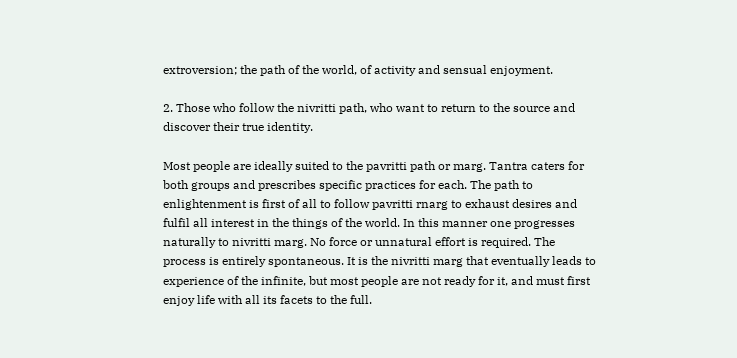extroversion; the path of the world, of activity and sensual enjoyment.

2. Those who follow the nivritti path, who want to return to the source and discover their true identity.

Most people are ideally suited to the pavritti path or marg. Tantra caters for both groups and prescribes specific practices for each. The path to enlightenment is first of all to follow pavritti rnarg to exhaust desires and fulfil all interest in the things of the world. In this manner one progresses naturally to nivritti marg. No force or unnatural effort is required. The process is entirely spontaneous. It is the nivritti marg that eventually leads to experience of the infinite, but most people are not ready for it, and must first enjoy life with all its facets to the full.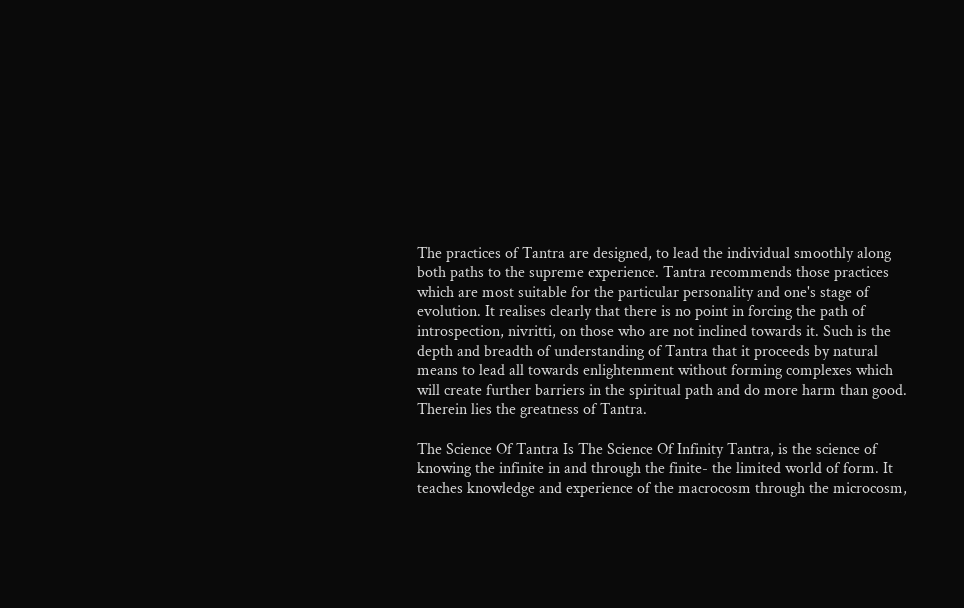The practices of Tantra are designed, to lead the individual smoothly along both paths to the supreme experience. Tantra recommends those practices which are most suitable for the particular personality and one's stage of evolution. It realises clearly that there is no point in forcing the path of introspection, nivritti, on those who are not inclined towards it. Such is the depth and breadth of understanding of Tantra that it proceeds by natural means to lead all towards enlightenment without forming complexes which will create further barriers in the spiritual path and do more harm than good. Therein lies the greatness of Tantra.

The Science Of Tantra Is The Science Of Infinity Tantra, is the science of knowing the infinite in and through the finite- the limited world of form. It teaches knowledge and experience of the macrocosm through the microcosm,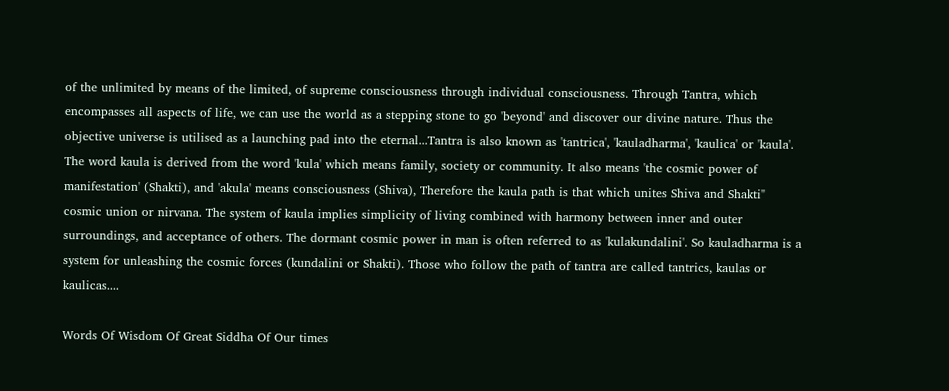of the unlimited by means of the limited, of supreme consciousness through individual consciousness. Through Tantra, which encompasses all aspects of life, we can use the world as a stepping stone to go 'beyond' and discover our divine nature. Thus the objective universe is utilised as a launching pad into the eternal...Tantra is also known as 'tantrica', 'kauladharma', 'kaulica' or 'kaula'. The word kaula is derived from the word 'kula' which means family, society or community. It also means 'the cosmic power of manifestation' (Shakti), and 'akula' means consciousness (Shiva), Therefore the kaula path is that which unites Shiva and Shakti" cosmic union or nirvana. The system of kaula implies simplicity of living combined with harmony between inner and outer surroundings, and acceptance of others. The dormant cosmic power in man is often referred to as 'kulakundalini'. So kauladharma is a system for unleashing the cosmic forces (kundalini or Shakti). Those who follow the path of tantra are called tantrics, kaulas or kaulicas....

Words Of Wisdom Of Great Siddha Of Our times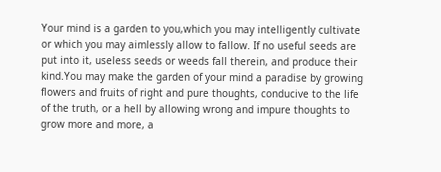Your mind is a garden to you,which you may intelligently cultivate or which you may aimlessly allow to fallow. If no useful seeds are put into it, useless seeds or weeds fall therein, and produce their kind.You may make the garden of your mind a paradise by growing flowers and fruits of right and pure thoughts, conducive to the life of the truth, or a hell by allowing wrong and impure thoughts to grow more and more, a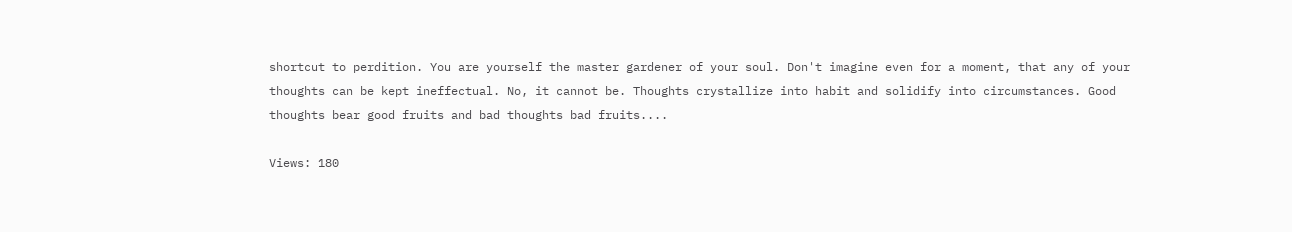shortcut to perdition. You are yourself the master gardener of your soul. Don't imagine even for a moment, that any of your thoughts can be kept ineffectual. No, it cannot be. Thoughts crystallize into habit and solidify into circumstances. Good thoughts bear good fruits and bad thoughts bad fruits....

Views: 180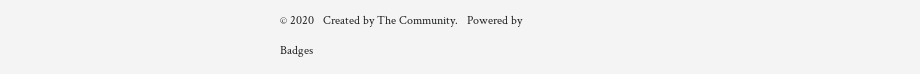© 2020   Created by The Community.   Powered by

Badges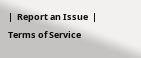|  Report an Issue  |  Terms of Service